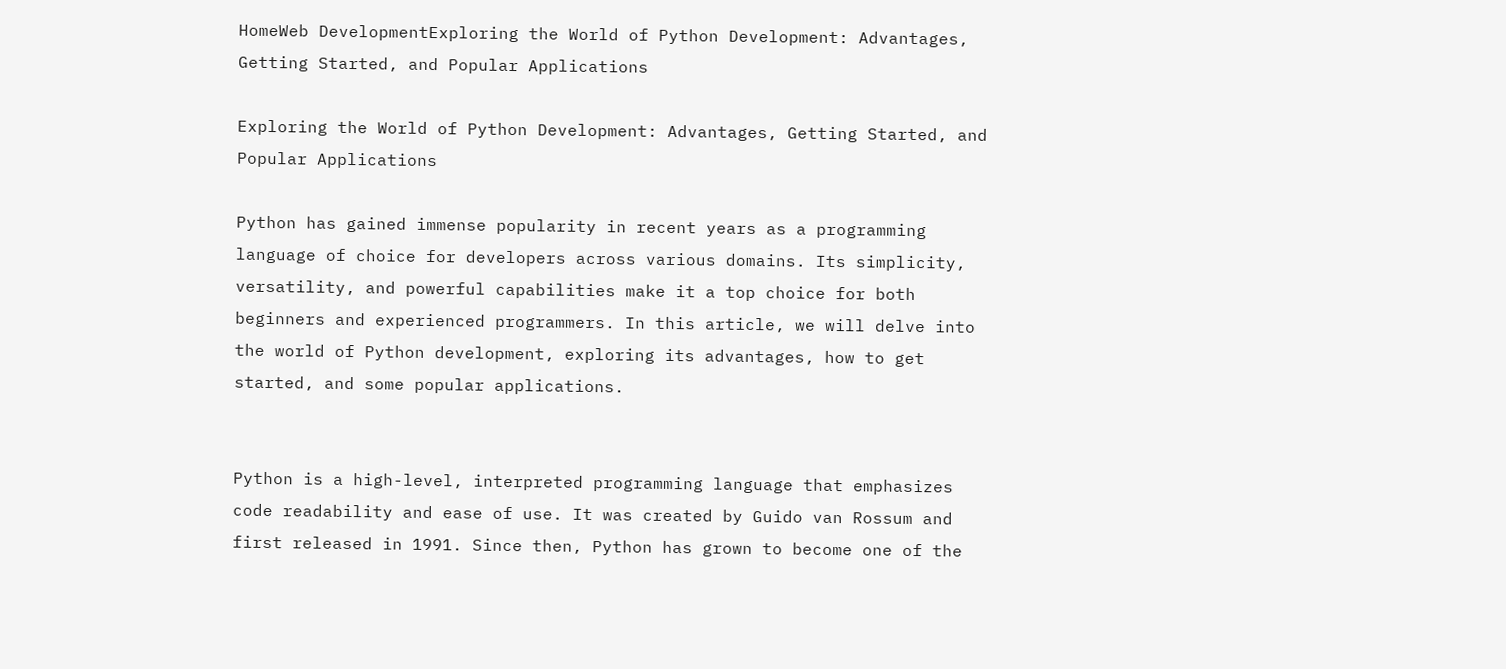HomeWeb DevelopmentExploring the World of Python Development: Advantages, Getting Started, and Popular Applications

Exploring the World of Python Development: Advantages, Getting Started, and Popular Applications

Python has gained immense popularity in recent years as a programming language of choice for developers across various domains. Its simplicity, versatility, and powerful capabilities make it a top choice for both beginners and experienced programmers. In this article, we will delve into the world of Python development, exploring its advantages, how to get started, and some popular applications.


Python is a high-level, interpreted programming language that emphasizes code readability and ease of use. It was created by Guido van Rossum and first released in 1991. Since then, Python has grown to become one of the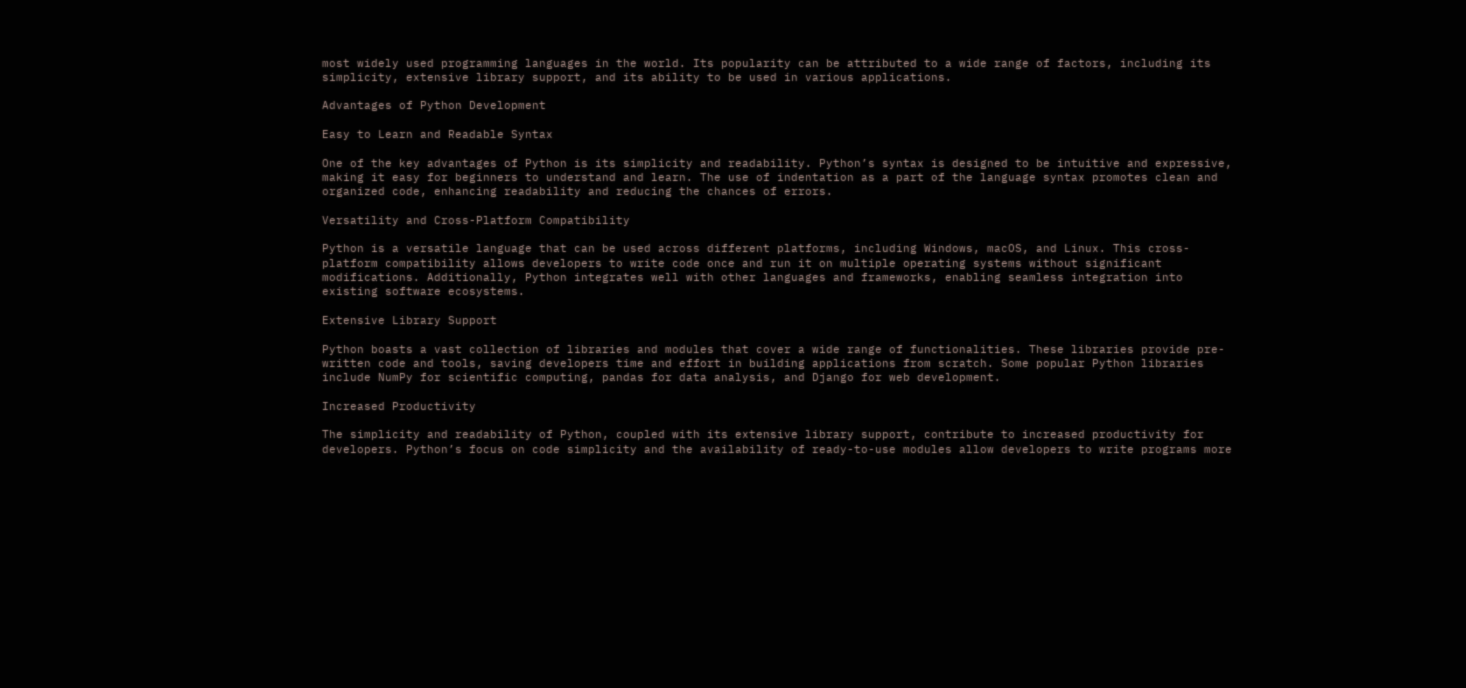most widely used programming languages in the world. Its popularity can be attributed to a wide range of factors, including its simplicity, extensive library support, and its ability to be used in various applications.

Advantages of Python Development

Easy to Learn and Readable Syntax

One of the key advantages of Python is its simplicity and readability. Python’s syntax is designed to be intuitive and expressive, making it easy for beginners to understand and learn. The use of indentation as a part of the language syntax promotes clean and organized code, enhancing readability and reducing the chances of errors.

Versatility and Cross-Platform Compatibility

Python is a versatile language that can be used across different platforms, including Windows, macOS, and Linux. This cross-platform compatibility allows developers to write code once and run it on multiple operating systems without significant modifications. Additionally, Python integrates well with other languages and frameworks, enabling seamless integration into existing software ecosystems.

Extensive Library Support

Python boasts a vast collection of libraries and modules that cover a wide range of functionalities. These libraries provide pre-written code and tools, saving developers time and effort in building applications from scratch. Some popular Python libraries include NumPy for scientific computing, pandas for data analysis, and Django for web development.

Increased Productivity

The simplicity and readability of Python, coupled with its extensive library support, contribute to increased productivity for developers. Python’s focus on code simplicity and the availability of ready-to-use modules allow developers to write programs more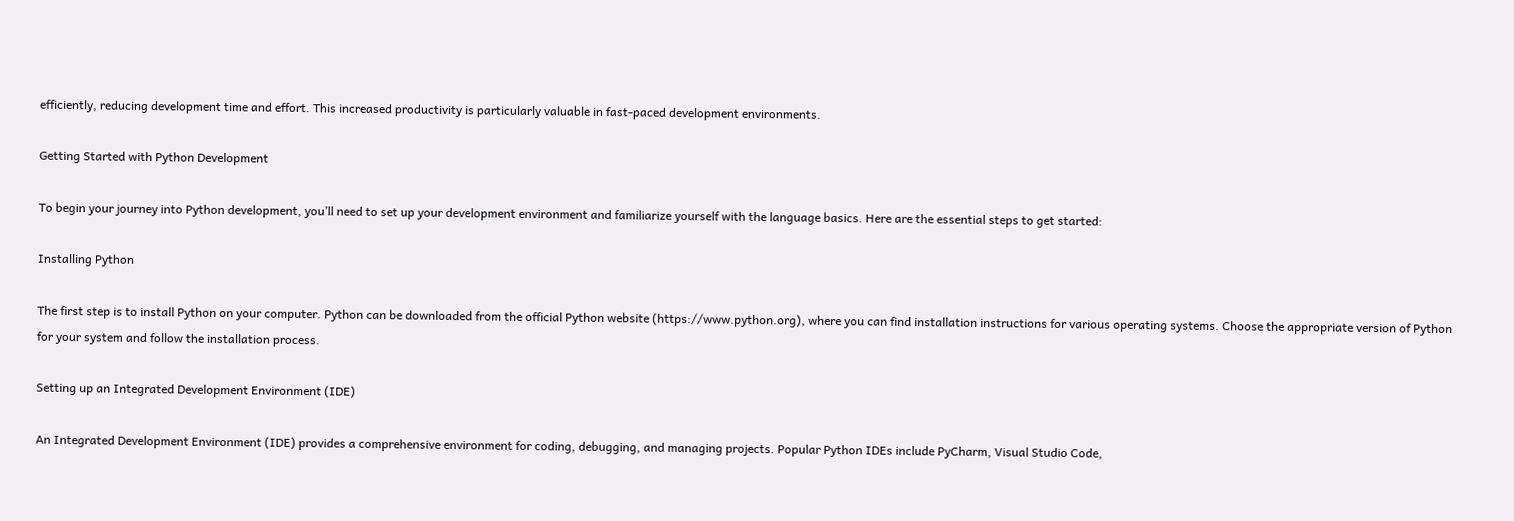efficiently, reducing development time and effort. This increased productivity is particularly valuable in fast-paced development environments.

Getting Started with Python Development

To begin your journey into Python development, you’ll need to set up your development environment and familiarize yourself with the language basics. Here are the essential steps to get started:

Installing Python

The first step is to install Python on your computer. Python can be downloaded from the official Python website (https://www.python.org), where you can find installation instructions for various operating systems. Choose the appropriate version of Python for your system and follow the installation process.

Setting up an Integrated Development Environment (IDE)

An Integrated Development Environment (IDE) provides a comprehensive environment for coding, debugging, and managing projects. Popular Python IDEs include PyCharm, Visual Studio Code,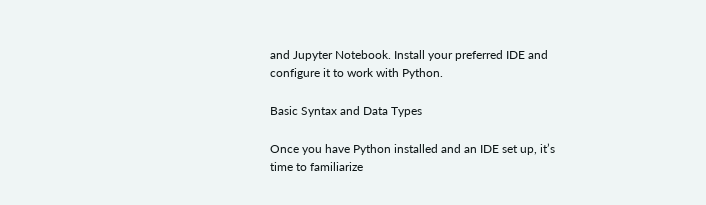and Jupyter Notebook. Install your preferred IDE and configure it to work with Python.

Basic Syntax and Data Types

Once you have Python installed and an IDE set up, it’s time to familiarize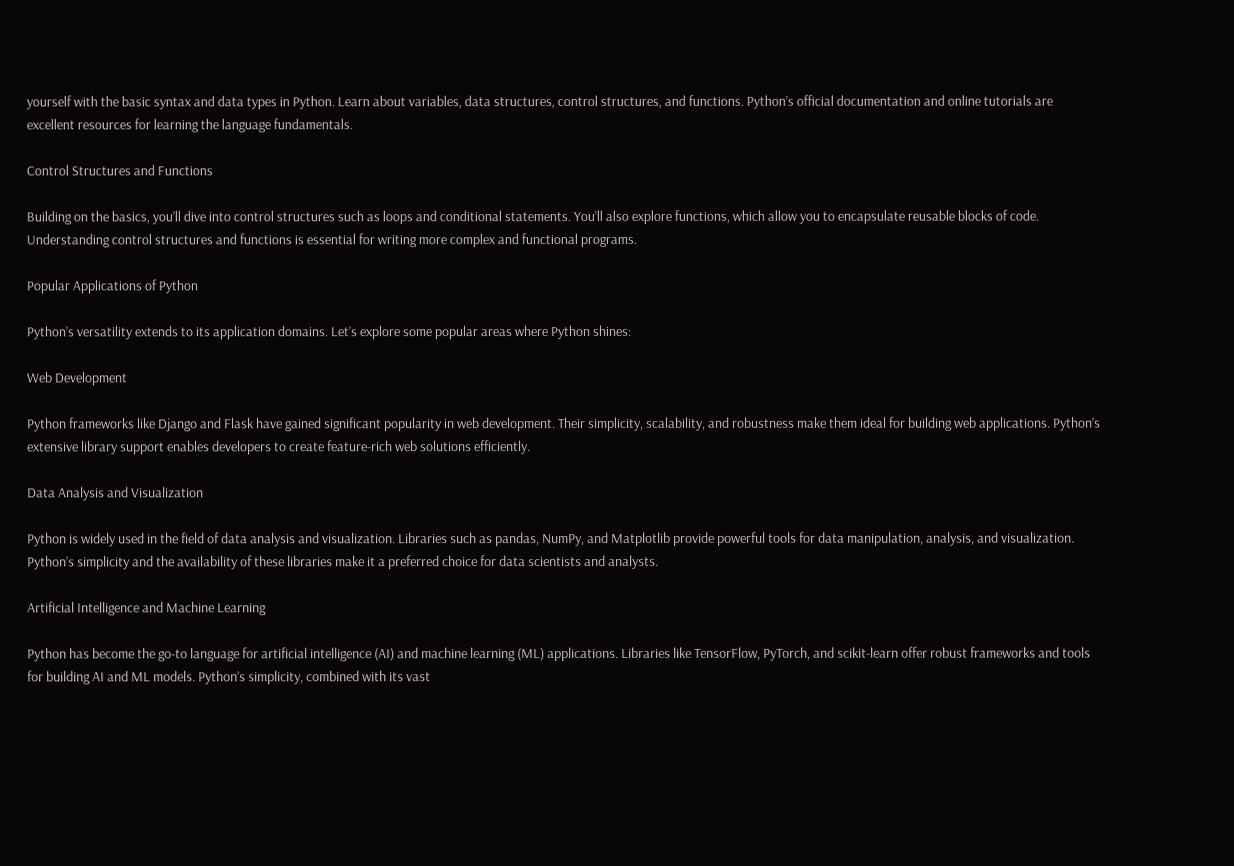yourself with the basic syntax and data types in Python. Learn about variables, data structures, control structures, and functions. Python’s official documentation and online tutorials are excellent resources for learning the language fundamentals.

Control Structures and Functions

Building on the basics, you’ll dive into control structures such as loops and conditional statements. You’ll also explore functions, which allow you to encapsulate reusable blocks of code. Understanding control structures and functions is essential for writing more complex and functional programs.

Popular Applications of Python

Python’s versatility extends to its application domains. Let’s explore some popular areas where Python shines:

Web Development

Python frameworks like Django and Flask have gained significant popularity in web development. Their simplicity, scalability, and robustness make them ideal for building web applications. Python’s extensive library support enables developers to create feature-rich web solutions efficiently.

Data Analysis and Visualization

Python is widely used in the field of data analysis and visualization. Libraries such as pandas, NumPy, and Matplotlib provide powerful tools for data manipulation, analysis, and visualization. Python’s simplicity and the availability of these libraries make it a preferred choice for data scientists and analysts.

Artificial Intelligence and Machine Learning

Python has become the go-to language for artificial intelligence (AI) and machine learning (ML) applications. Libraries like TensorFlow, PyTorch, and scikit-learn offer robust frameworks and tools for building AI and ML models. Python’s simplicity, combined with its vast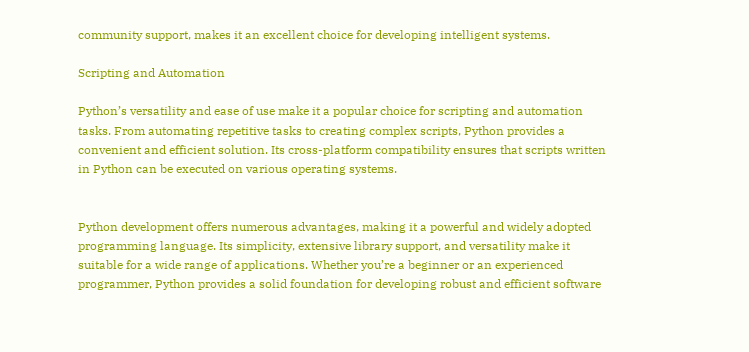community support, makes it an excellent choice for developing intelligent systems.

Scripting and Automation

Python’s versatility and ease of use make it a popular choice for scripting and automation tasks. From automating repetitive tasks to creating complex scripts, Python provides a convenient and efficient solution. Its cross-platform compatibility ensures that scripts written in Python can be executed on various operating systems.


Python development offers numerous advantages, making it a powerful and widely adopted programming language. Its simplicity, extensive library support, and versatility make it suitable for a wide range of applications. Whether you’re a beginner or an experienced programmer, Python provides a solid foundation for developing robust and efficient software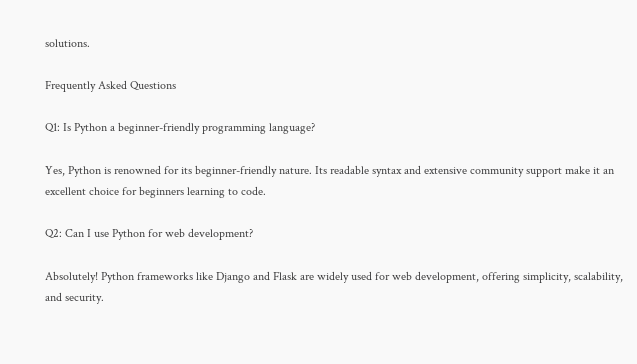solutions.

Frequently Asked Questions

Q1: Is Python a beginner-friendly programming language?

Yes, Python is renowned for its beginner-friendly nature. Its readable syntax and extensive community support make it an excellent choice for beginners learning to code.

Q2: Can I use Python for web development?

Absolutely! Python frameworks like Django and Flask are widely used for web development, offering simplicity, scalability, and security.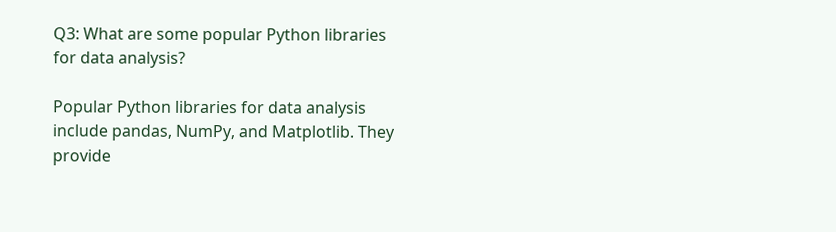Q3: What are some popular Python libraries for data analysis?

Popular Python libraries for data analysis include pandas, NumPy, and Matplotlib. They provide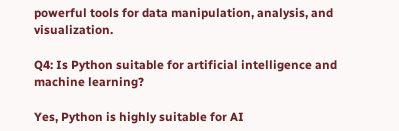powerful tools for data manipulation, analysis, and visualization.

Q4: Is Python suitable for artificial intelligence and machine learning?

Yes, Python is highly suitable for AI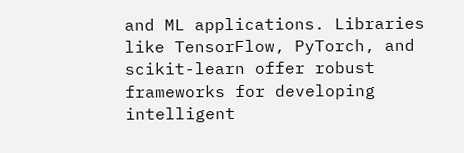and ML applications. Libraries like TensorFlow, PyTorch, and scikit-learn offer robust frameworks for developing intelligent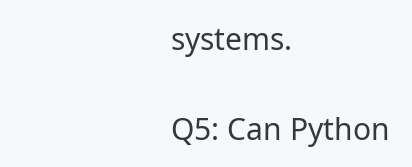systems.

Q5: Can Python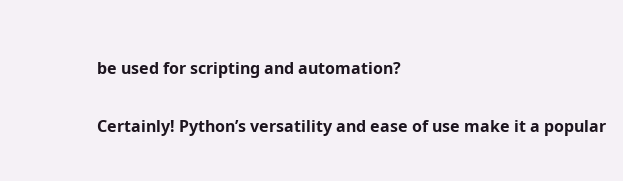be used for scripting and automation?

Certainly! Python’s versatility and ease of use make it a popular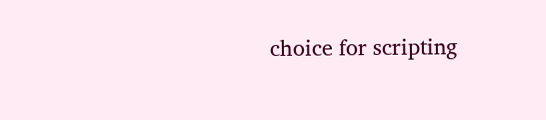choice for scripting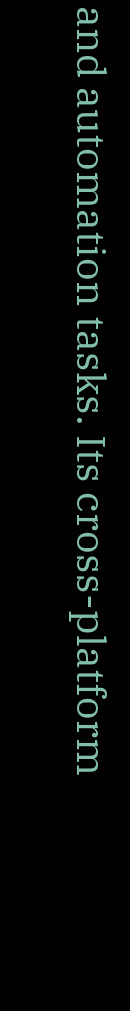and automation tasks. Its cross-platform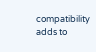compatibility adds to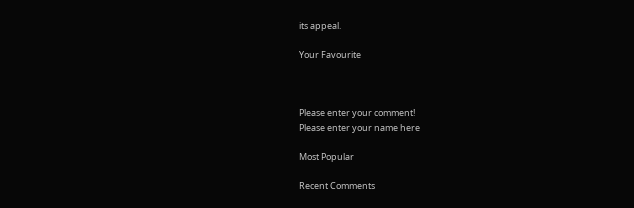its appeal.

Your Favourite



Please enter your comment!
Please enter your name here

Most Popular

Recent Comments